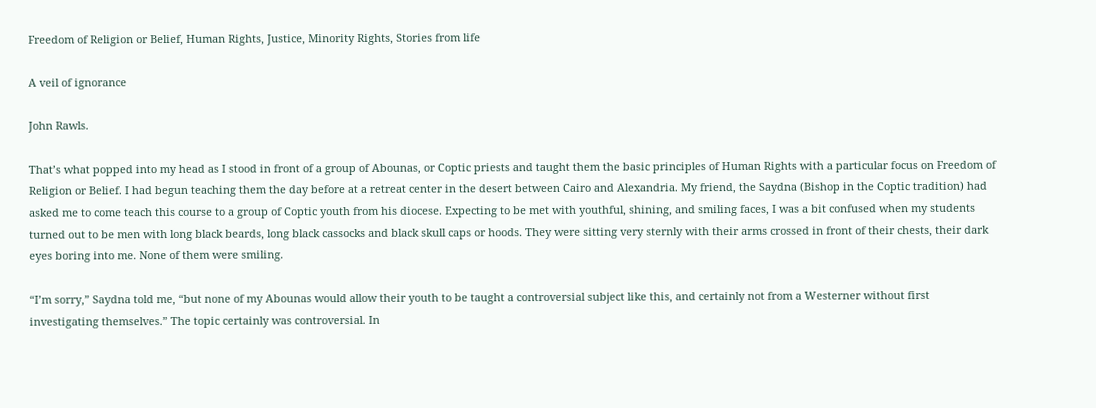Freedom of Religion or Belief, Human Rights, Justice, Minority Rights, Stories from life

A veil of ignorance

John Rawls.

That’s what popped into my head as I stood in front of a group of Abounas, or Coptic priests and taught them the basic principles of Human Rights with a particular focus on Freedom of Religion or Belief. I had begun teaching them the day before at a retreat center in the desert between Cairo and Alexandria. My friend, the Saydna (Bishop in the Coptic tradition) had asked me to come teach this course to a group of Coptic youth from his diocese. Expecting to be met with youthful, shining, and smiling faces, I was a bit confused when my students turned out to be men with long black beards, long black cassocks and black skull caps or hoods. They were sitting very sternly with their arms crossed in front of their chests, their dark eyes boring into me. None of them were smiling.

“I’m sorry,” Saydna told me, “but none of my Abounas would allow their youth to be taught a controversial subject like this, and certainly not from a Westerner without first investigating themselves.” The topic certainly was controversial. In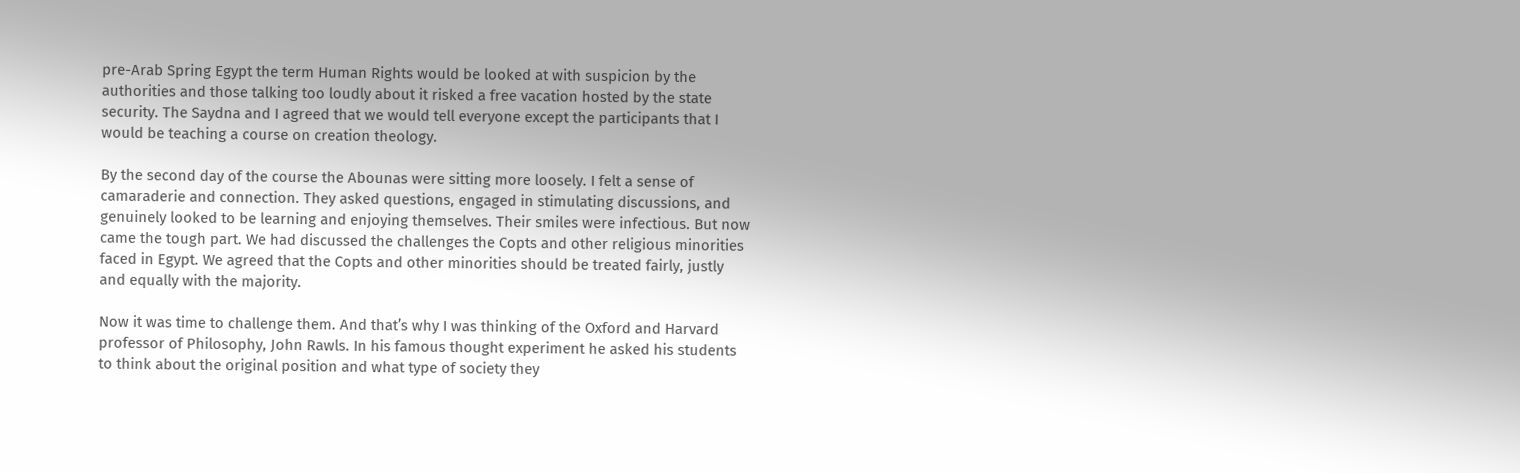pre-Arab Spring Egypt the term Human Rights would be looked at with suspicion by the authorities and those talking too loudly about it risked a free vacation hosted by the state security. The Saydna and I agreed that we would tell everyone except the participants that I would be teaching a course on creation theology.

By the second day of the course the Abounas were sitting more loosely. I felt a sense of camaraderie and connection. They asked questions, engaged in stimulating discussions, and genuinely looked to be learning and enjoying themselves. Their smiles were infectious. But now came the tough part. We had discussed the challenges the Copts and other religious minorities faced in Egypt. We agreed that the Copts and other minorities should be treated fairly, justly and equally with the majority.

Now it was time to challenge them. And that’s why I was thinking of the Oxford and Harvard professor of Philosophy, John Rawls. In his famous thought experiment he asked his students to think about the original position and what type of society they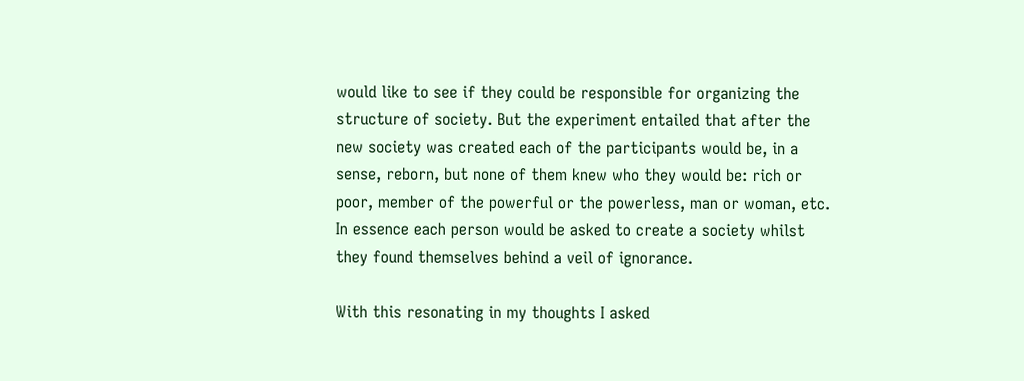would like to see if they could be responsible for organizing the structure of society. But the experiment entailed that after the new society was created each of the participants would be, in a sense, reborn, but none of them knew who they would be: rich or poor, member of the powerful or the powerless, man or woman, etc. In essence each person would be asked to create a society whilst they found themselves behind a veil of ignorance.

With this resonating in my thoughts I asked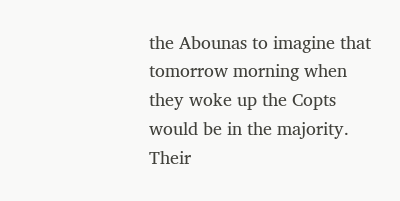the Abounas to imagine that tomorrow morning when they woke up the Copts would be in the majority. Their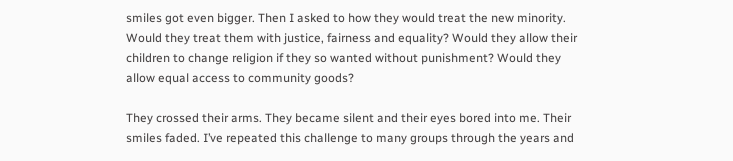smiles got even bigger. Then I asked to how they would treat the new minority. Would they treat them with justice, fairness and equality? Would they allow their children to change religion if they so wanted without punishment? Would they allow equal access to community goods?

They crossed their arms. They became silent and their eyes bored into me. Their smiles faded. I’ve repeated this challenge to many groups through the years and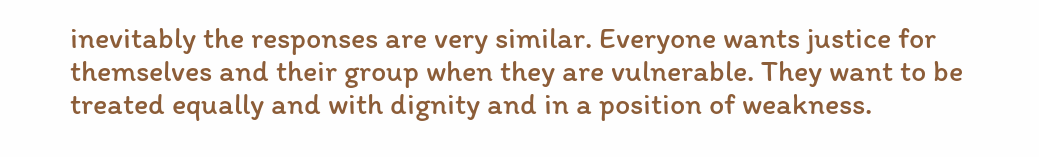inevitably the responses are very similar. Everyone wants justice for themselves and their group when they are vulnerable. They want to be treated equally and with dignity and in a position of weakness.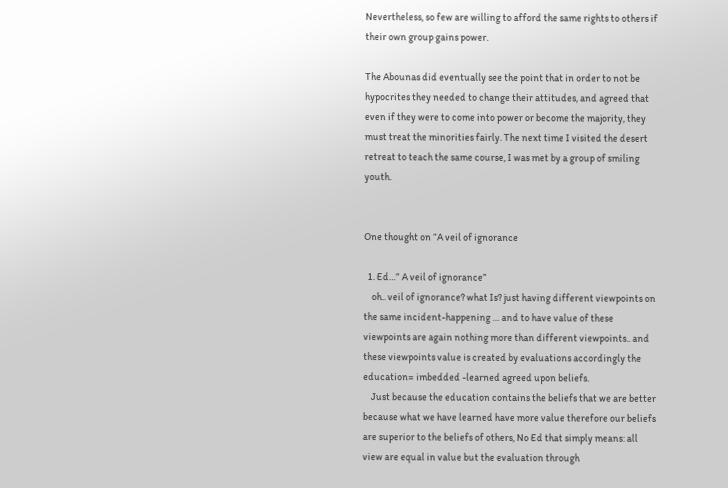Nevertheless, so few are willing to afford the same rights to others if their own group gains power.

The Abounas did eventually see the point that in order to not be hypocrites they needed to change their attitudes, and agreed that even if they were to come into power or become the majority, they must treat the minorities fairly. The next time I visited the desert retreat to teach the same course, I was met by a group of smiling youth.


One thought on “A veil of ignorance

  1. Ed…” A veil of ignorance”
    oh.. veil of ignorance? what Is? just having different viewpoints on the same incident-happening … and to have value of these viewpoints are again nothing more than different viewpoints.. and these viewpoints value is created by evaluations accordingly the education= imbedded -learned agreed upon beliefs.
    Just because the education contains the beliefs that we are better because what we have learned have more value therefore our beliefs are superior to the beliefs of others, No Ed that simply means: all view are equal in value but the evaluation through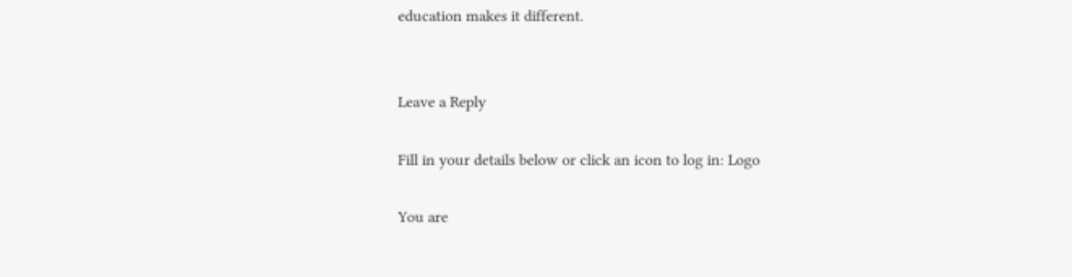education makes it different.


Leave a Reply

Fill in your details below or click an icon to log in: Logo

You are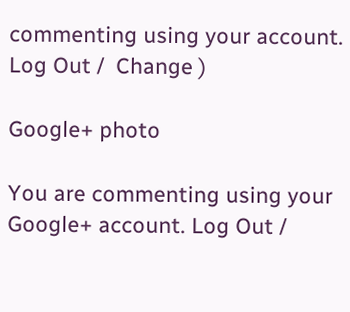commenting using your account. Log Out /  Change )

Google+ photo

You are commenting using your Google+ account. Log Out /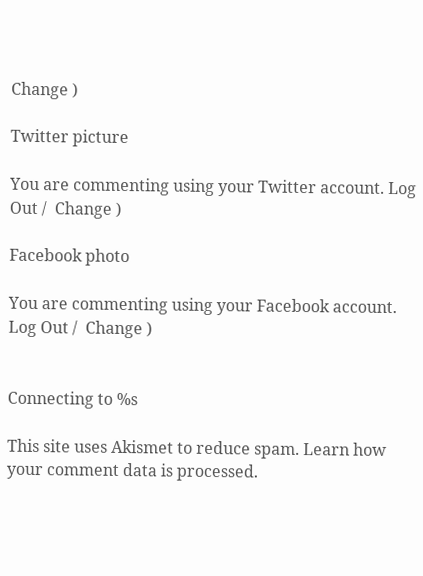Change )

Twitter picture

You are commenting using your Twitter account. Log Out /  Change )

Facebook photo

You are commenting using your Facebook account. Log Out /  Change )


Connecting to %s

This site uses Akismet to reduce spam. Learn how your comment data is processed.